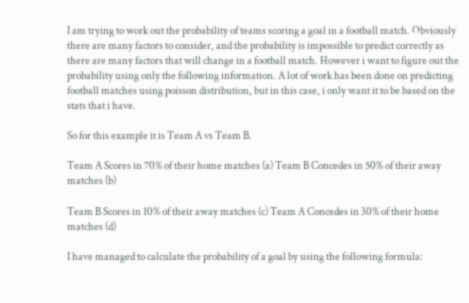I am trying to work out the probability of teams scoring a goal in a football match. Obviously there are many factors to consider, and the probability is impossible to predict correctly as there are many factors that will change in a football match. However i want to figure out the probability using only the following information. A lot of work has been done on predicting football matches using poisson distribution, but in this case, i only want it to be based on the stats that i have.

So for this example it is Team A vs Team B.

Team A Scores in 70% of their home matches (a) Team B Concedes in 50% of their away matches (b)

Team B Scores in 10% of their away matches (c) Team A Concedes in 30% of their home matches (d)

I have managed to calculate the probability of a goal by using the following formula: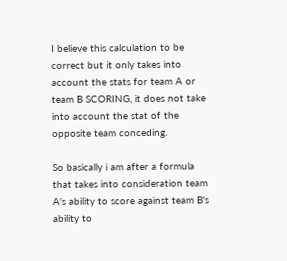I believe this calculation to be correct but it only takes into account the stats for team A or team B SCORING, it does not take into account the stat of the opposite team conceding.

So basically i am after a formula that takes into consideration team A's ability to score against team B's ability to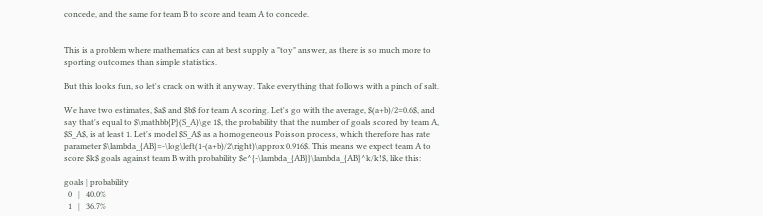concede, and the same for team B to score and team A to concede.


This is a problem where mathematics can at best supply a "toy" answer, as there is so much more to sporting outcomes than simple statistics.

But this looks fun, so let's crack on with it anyway. Take everything that follows with a pinch of salt.

We have two estimates, $a$ and $b$ for team A scoring. Let's go with the average, $(a+b)/2=0.6$, and say that's equal to $\mathbb{P}(S_A)\ge 1$, the probability that the number of goals scored by team A, $S_A$, is at least 1. Let's model $S_A$ as a homogeneous Poisson process, which therefore has rate parameter $\lambda_{AB}=-\log\left(1-(a+b)/2\right)\approx 0.916$. This means we expect team A to score $k$ goals against team B with probability $e^{-\lambda_{AB}}\lambda_{AB}^k/k!$, like this:

goals | probability
  0   |   40.0%
  1   |   36.7%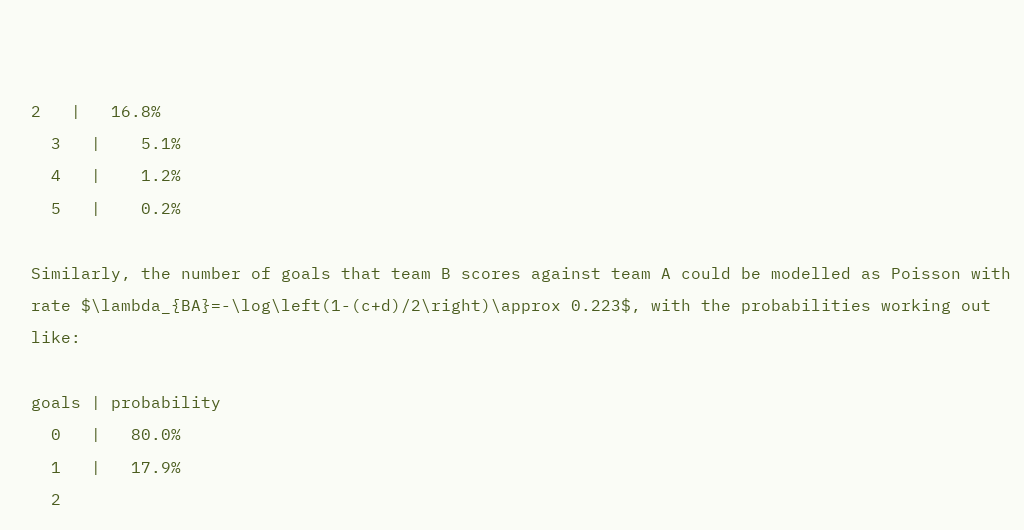2   |   16.8%
  3   |    5.1%
  4   |    1.2%
  5   |    0.2%

Similarly, the number of goals that team B scores against team A could be modelled as Poisson with rate $\lambda_{BA}=-\log\left(1-(c+d)/2\right)\approx 0.223$, with the probabilities working out like:

goals | probability
  0   |   80.0%
  1   |   17.9%
  2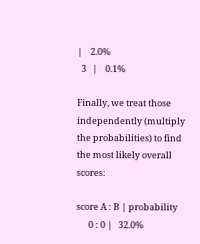|    2.0%
  3   |    0.1%

Finally, we treat those independently (multiply the probabilities) to find the most likely overall scores:

score A : B | probability
      0 : 0 |   32.0%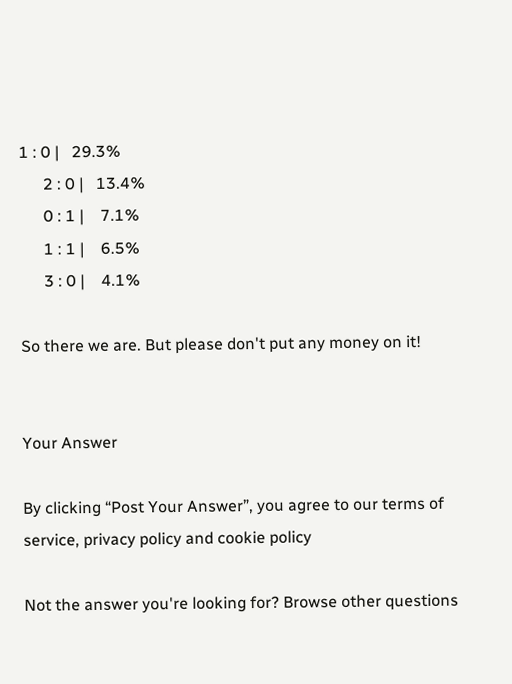1 : 0 |   29.3%
      2 : 0 |   13.4%
      0 : 1 |    7.1%
      1 : 1 |    6.5%
      3 : 0 |    4.1%

So there we are. But please don't put any money on it!


Your Answer

By clicking “Post Your Answer”, you agree to our terms of service, privacy policy and cookie policy

Not the answer you're looking for? Browse other questions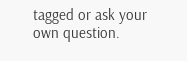tagged or ask your own question.